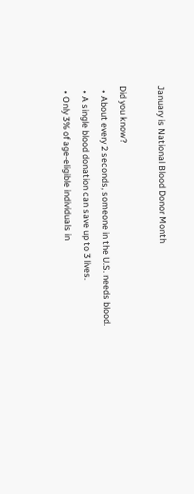January is National Blood Donor Month

Did you know?
  • About every 2 seconds, someone in the U.S. needs blood.
  • A single blood donation can save up to 3 lives.
  • Only 3% of age-eligible individuals in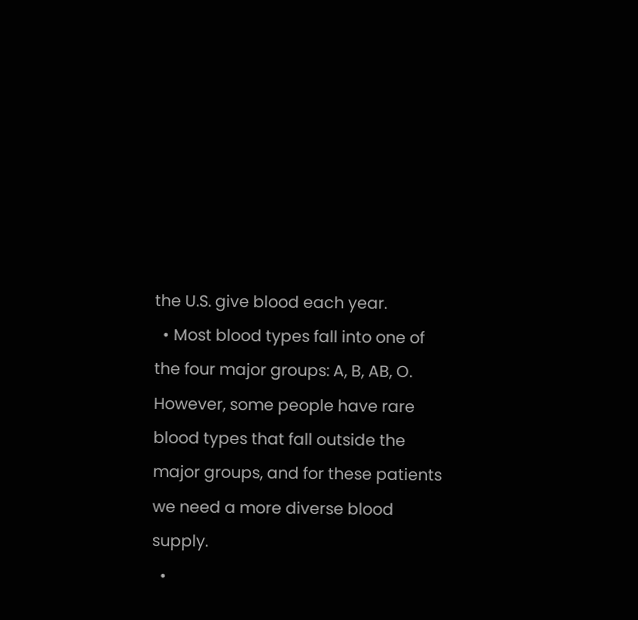the U.S. give blood each year.
  • Most blood types fall into one of the four major groups: A, B, AB, O. However, some people have rare blood types that fall outside the major groups, and for these patients we need a more diverse blood supply.
  •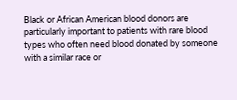Black or African American blood donors are particularly important to patients with rare blood types who often need blood donated by someone with a similar race or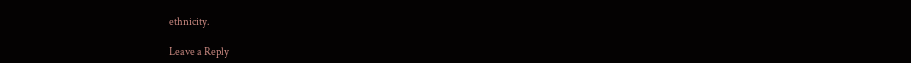ethnicity.

Leave a Reply